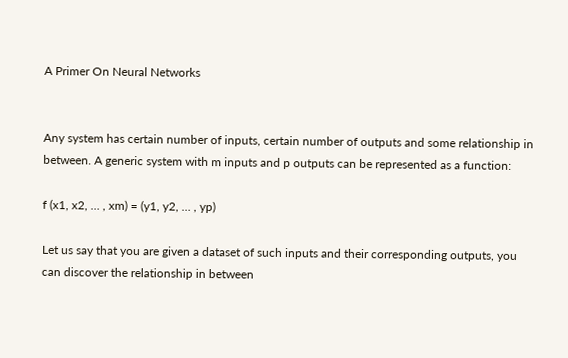A Primer On Neural Networks


Any system has certain number of inputs, certain number of outputs and some relationship in between. A generic system with m inputs and p outputs can be represented as a function:

f (x1, x2, … , xm) = (y1, y2, … , yp)

Let us say that you are given a dataset of such inputs and their corresponding outputs, you can discover the relationship in between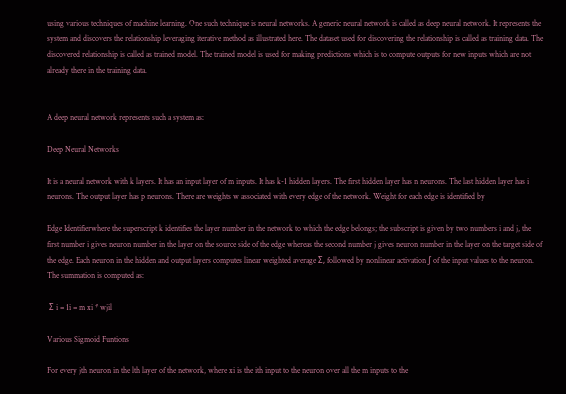using various techniques of machine learning. One such technique is neural networks. A generic neural network is called as deep neural network. It represents the system and discovers the relationship leveraging iterative method as illustrated here. The dataset used for discovering the relationship is called as training data. The discovered relationship is called as trained model. The trained model is used for making predictions which is to compute outputs for new inputs which are not already there in the training data.


A deep neural network represents such a system as:

Deep Neural Networks

It is a neural network with k layers. It has an input layer of m inputs. It has k-1 hidden layers. The first hidden layer has n neurons. The last hidden layer has i neurons. The output layer has p neurons. There are weights w associated with every edge of the network. Weight for each edge is identified by

Edge Identifierwhere the superscript k identifies the layer number in the network to which the edge belongs; the subscript is given by two numbers i and j, the first number i gives neuron number in the layer on the source side of the edge whereas the second number j gives neuron number in the layer on the target side of the edge. Each neuron in the hidden and output layers computes linear weighted average Σ, followed by nonlinear activation ʃ of the input values to the neuron. The summation is computed as:

 Σ i = 1i = m xi * wjil

Various Sigmoid Funtions

For every jth neuron in the lth layer of the network, where xi is the ith input to the neuron over all the m inputs to the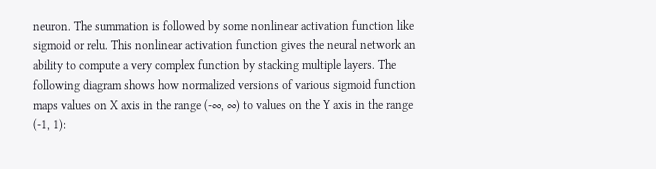neuron. The summation is followed by some nonlinear activation function like sigmoid or relu. This nonlinear activation function gives the neural network an ability to compute a very complex function by stacking multiple layers. The following diagram shows how normalized versions of various sigmoid function maps values on X axis in the range (-∞, ∞) to values on the Y axis in the range (-1, 1):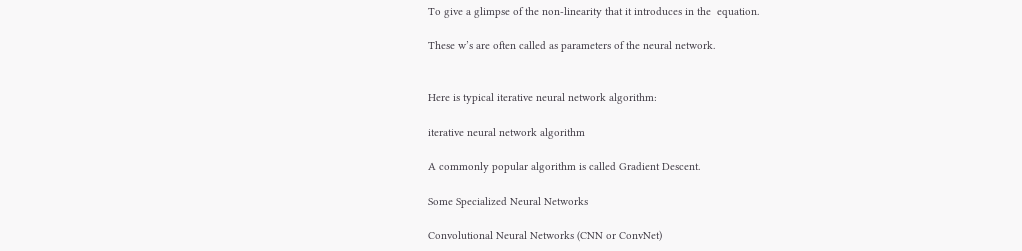To give a glimpse of the non-linearity that it introduces in the  equation.

These w’s are often called as parameters of the neural network.


Here is typical iterative neural network algorithm:

iterative neural network algorithm

A commonly popular algorithm is called Gradient Descent.

Some Specialized Neural Networks

Convolutional Neural Networks (CNN or ConvNet)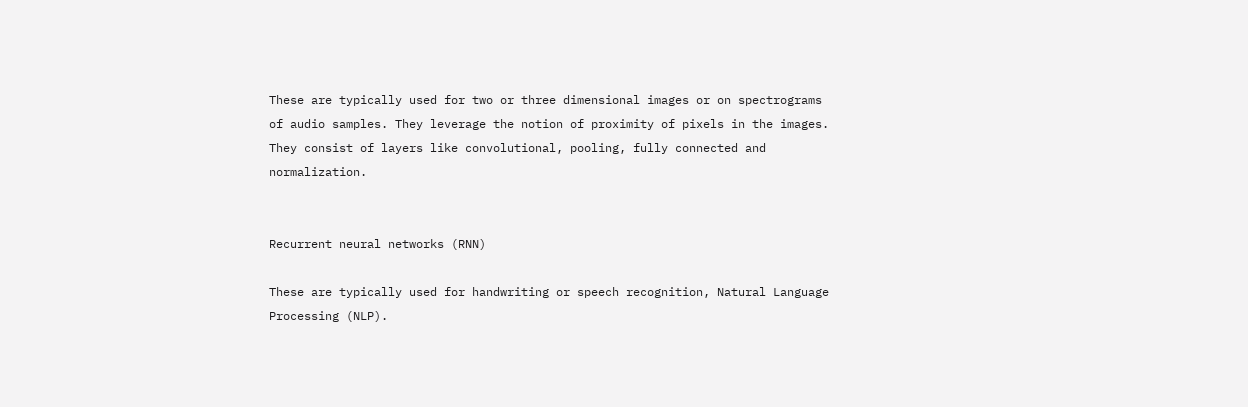These are typically used for two or three dimensional images or on spectrograms of audio samples. They leverage the notion of proximity of pixels in the images. They consist of layers like convolutional, pooling, fully connected and normalization.


Recurrent neural networks (RNN)

These are typically used for handwriting or speech recognition, Natural Language Processing (NLP).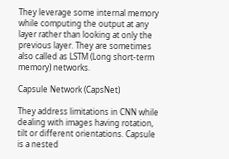They leverage some internal memory while computing the output at any layer rather than looking at only the previous layer. They are sometimes also called as LSTM (Long short-term memory) networks.

Capsule Network (CapsNet)

They address limitations in CNN while dealing with images having rotation, tilt or different orientations. Capsule is a nested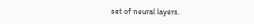set of neural layers.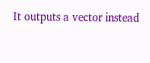It outputs a vector instead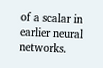of a scalar in earlier neural networks.